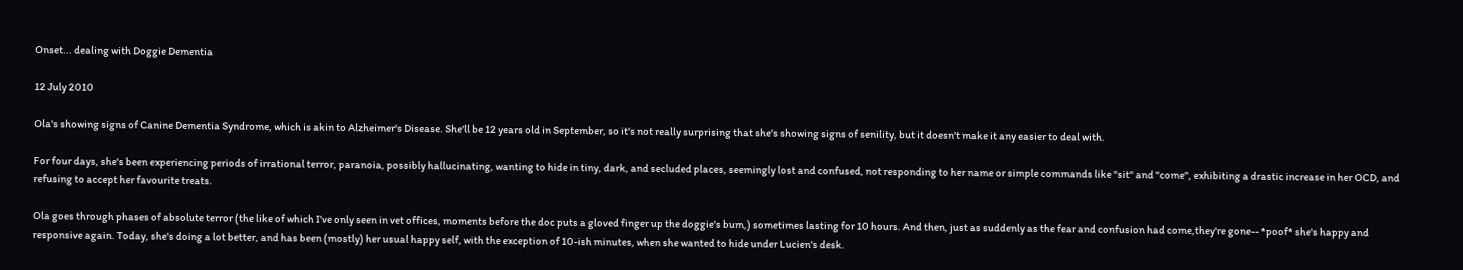Onset... dealing with Doggie Dementia

12 July 2010

Ola's showing signs of Canine Dementia Syndrome, which is akin to Alzheimer's Disease. She'll be 12 years old in September, so it's not really surprising that she's showing signs of senility, but it doesn't make it any easier to deal with.

For four days, she's been experiencing periods of irrational terror, paranoia, possibly hallucinating, wanting to hide in tiny, dark, and secluded places, seemingly lost and confused, not responding to her name or simple commands like "sit" and "come", exhibiting a drastic increase in her OCD, and refusing to accept her favourite treats.

Ola goes through phases of absolute terror (the like of which I've only seen in vet offices, moments before the doc puts a gloved finger up the doggie's bum,) sometimes lasting for 10 hours. And then, just as suddenly as the fear and confusion had come,they're gone-- *poof* she's happy and responsive again. Today, she's doing a lot better, and has been (mostly) her usual happy self, with the exception of 10-ish minutes, when she wanted to hide under Lucien's desk.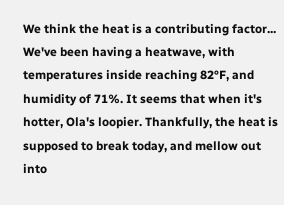We think the heat is a contributing factor... We've been having a heatwave, with temperatures inside reaching 82°F, and humidity of 71%. It seems that when it's hotter, Ola's loopier. Thankfully, the heat is supposed to break today, and mellow out into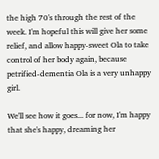the high 70's through the rest of the week. I'm hopeful this will give her some relief, and allow happy-sweet Ola to take control of her body again, because petrified-dementia Ola is a very unhappy girl.

We'll see how it goes... for now, I'm happy that she's happy, dreaming her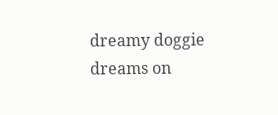dreamy doggie dreams on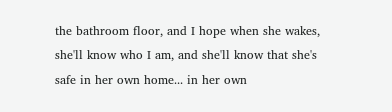the bathroom floor, and I hope when she wakes, she'll know who I am, and she'll know that she's safe in her own home... in her own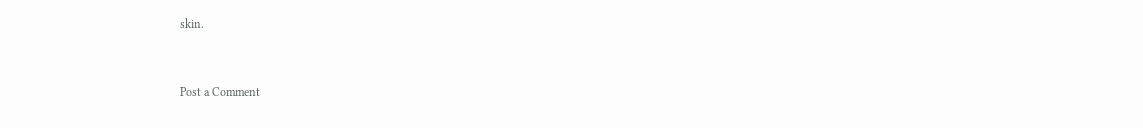skin.


Post a Comment